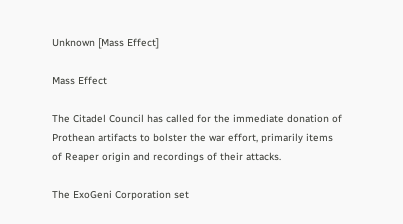Unknown [Mass Effect]

Mass Effect

The Citadel Council has called for the immediate donation of Prothean artifacts to bolster the war effort, primarily items of Reaper origin and recordings of their attacks.

The ExoGeni Corporation set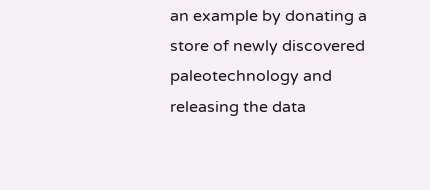an example by donating a store of newly discovered paleotechnology and releasing the data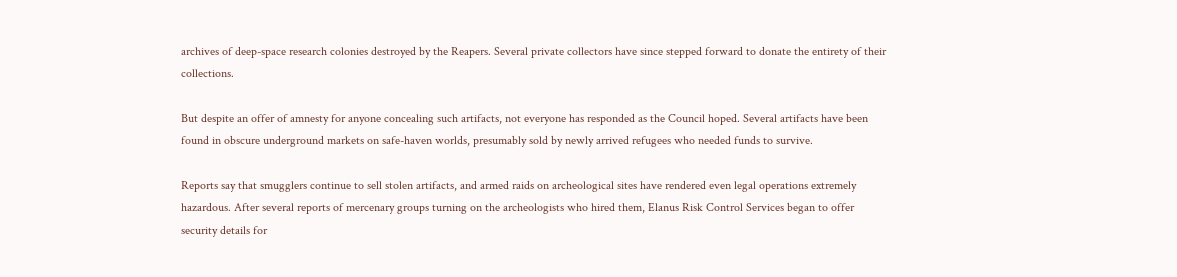archives of deep-space research colonies destroyed by the Reapers. Several private collectors have since stepped forward to donate the entirety of their collections.

But despite an offer of amnesty for anyone concealing such artifacts, not everyone has responded as the Council hoped. Several artifacts have been found in obscure underground markets on safe-haven worlds, presumably sold by newly arrived refugees who needed funds to survive.

Reports say that smugglers continue to sell stolen artifacts, and armed raids on archeological sites have rendered even legal operations extremely hazardous. After several reports of mercenary groups turning on the archeologists who hired them, Elanus Risk Control Services began to offer security details for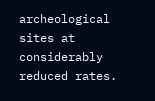archeological sites at considerably reduced rates.